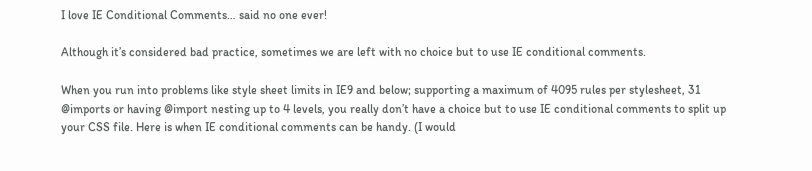I love IE Conditional Comments… said no one ever!

Although it’s considered bad practice, sometimes we are left with no choice but to use IE conditional comments.

When you run into problems like style sheet limits in IE9 and below; supporting a maximum of 4095 rules per stylesheet, 31 @imports or having @import nesting up to 4 levels, you really don’t have a choice but to use IE conditional comments to split up your CSS file. Here is when IE conditional comments can be handy. (I would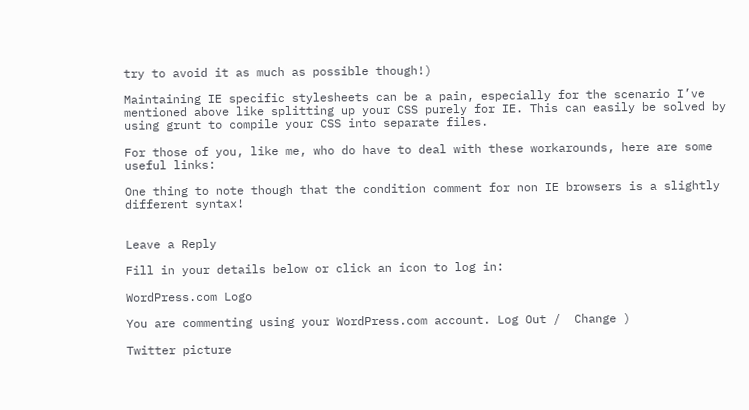try to avoid it as much as possible though!)

Maintaining IE specific stylesheets can be a pain, especially for the scenario I’ve mentioned above like splitting up your CSS purely for IE. This can easily be solved by using grunt to compile your CSS into separate files.

For those of you, like me, who do have to deal with these workarounds, here are some useful links:

One thing to note though that the condition comment for non IE browsers is a slightly different syntax!


Leave a Reply

Fill in your details below or click an icon to log in:

WordPress.com Logo

You are commenting using your WordPress.com account. Log Out /  Change )

Twitter picture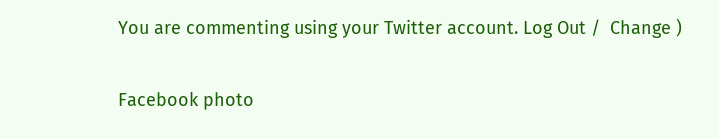You are commenting using your Twitter account. Log Out /  Change )

Facebook photo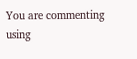You are commenting using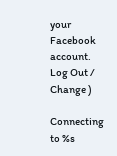your Facebook account. Log Out /  Change )

Connecting to %s